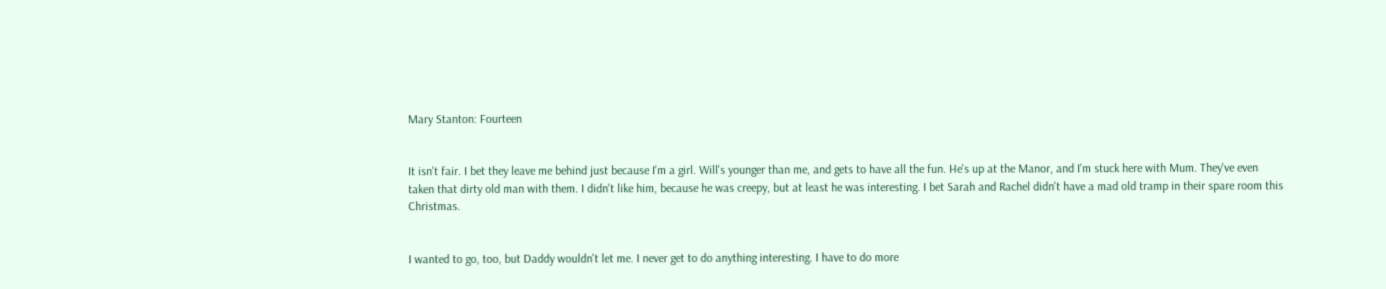Mary Stanton: Fourteen


It isn't fair. I bet they leave me behind just because I'm a girl. Will's younger than me, and gets to have all the fun. He's up at the Manor, and I'm stuck here with Mum. They've even taken that dirty old man with them. I didn't like him, because he was creepy, but at least he was interesting. I bet Sarah and Rachel didn't have a mad old tramp in their spare room this Christmas.


I wanted to go, too, but Daddy wouldn't let me. I never get to do anything interesting. I have to do more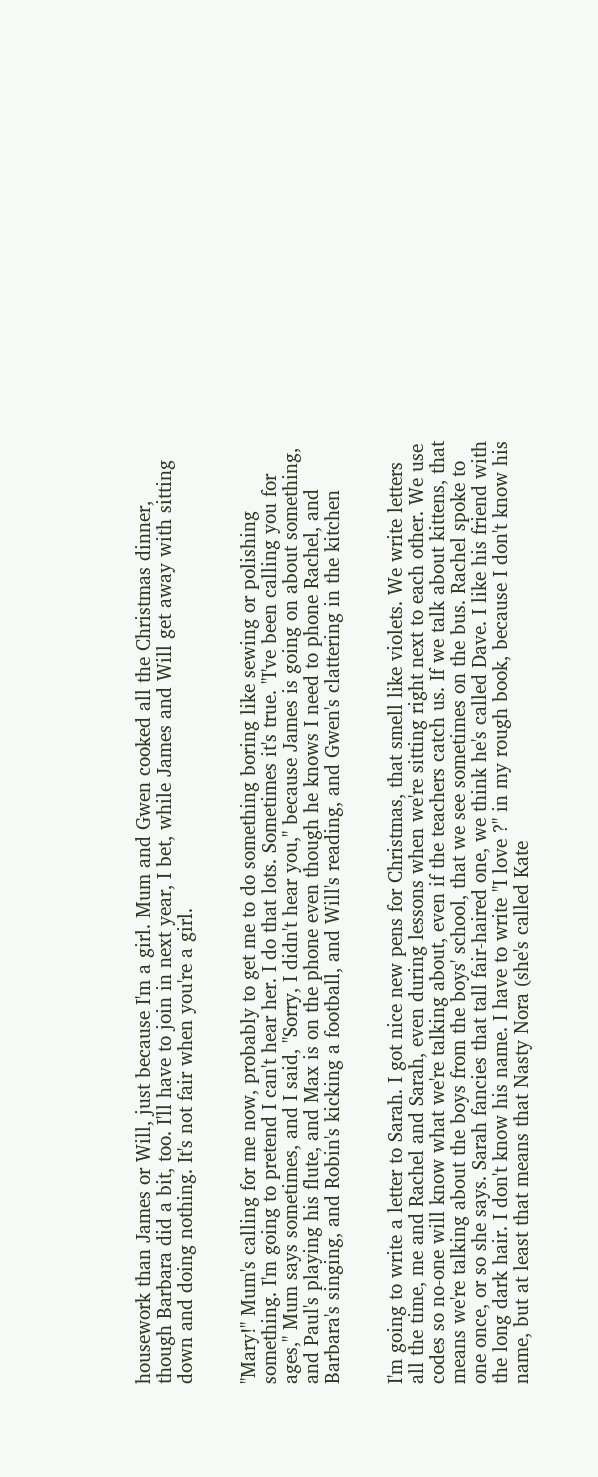housework than James or Will, just because I'm a girl. Mum and Gwen cooked all the Christmas dinner, though Barbara did a bit, too. I'll have to join in next year, I bet, while James and Will get away with sitting down and doing nothing. It's not fair when you're a girl.


"Mary!" Mum's calling for me now, probably to get me to do something boring like sewing or polishing something. I'm going to pretend I can't hear her. I do that lots. Sometimes it's true. "I've been calling you for ages," Mum says sometimes, and I said, "Sorry, I didn't hear you," because James is going on about something, and Paul's playing his flute, and Max is on the phone even though he knows I need to phone Rachel, and Barbara's singing, and Robin's kicking a football, and Will's reading, and Gwen's clattering in the kitchen


I'm going to write a letter to Sarah. I got nice new pens for Christmas, that smell like violets. We write letters all the time, me and Rachel and Sarah, even during lessons when we're sitting right next to each other. We use codes so no-one will know what we're talking about, even if the teachers catch us. If we talk about kittens, that means we're talking about the boys from the boys' school, that we see sometimes on the bus. Rachel spoke to one once, or so she says. Sarah fancies that tall fair-haired one, we think he's called Dave. I like his friend with the long dark hair. I don't know his name. I have to write "I love ?" in my rough book, because I don't know his name, but at least that means that Nasty Nora (she's called Kate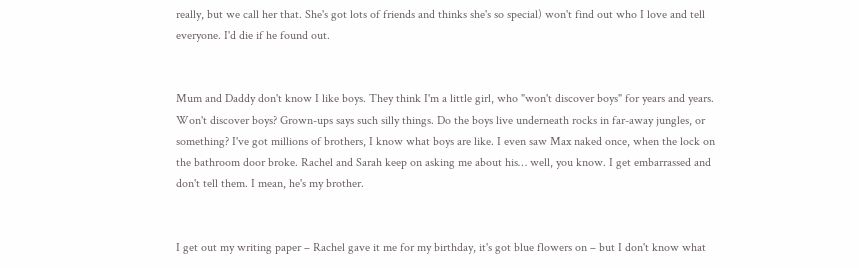really, but we call her that. She's got lots of friends and thinks she's so special) won't find out who I love and tell everyone. I'd die if he found out.


Mum and Daddy don't know I like boys. They think I'm a little girl, who "won't discover boys" for years and years. Won't discover boys? Grown-ups says such silly things. Do the boys live underneath rocks in far-away jungles, or something? I've got millions of brothers, I know what boys are like. I even saw Max naked once, when the lock on the bathroom door broke. Rachel and Sarah keep on asking me about his… well, you know. I get embarrassed and don't tell them. I mean, he's my brother.


I get out my writing paper – Rachel gave it me for my birthday, it's got blue flowers on – but I don't know what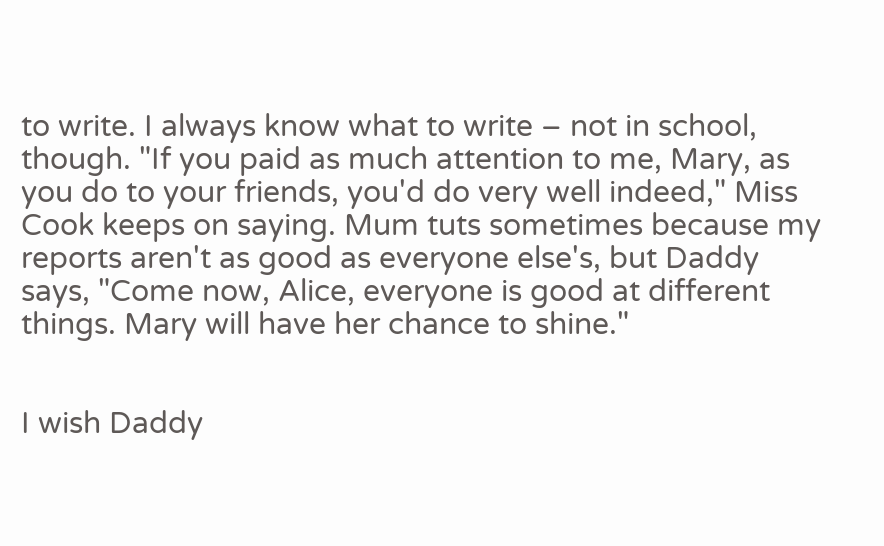to write. I always know what to write – not in school, though. "If you paid as much attention to me, Mary, as you do to your friends, you'd do very well indeed," Miss Cook keeps on saying. Mum tuts sometimes because my reports aren't as good as everyone else's, but Daddy says, "Come now, Alice, everyone is good at different things. Mary will have her chance to shine."


I wish Daddy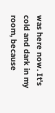was here now. It's cold and dark in my room, because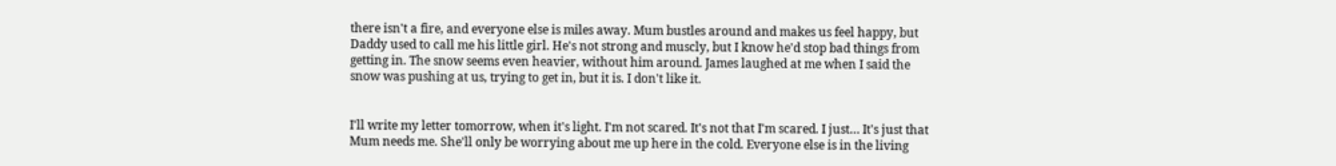there isn't a fire, and everyone else is miles away. Mum bustles around and makes us feel happy, but Daddy used to call me his little girl. He's not strong and muscly, but I know he'd stop bad things from getting in. The snow seems even heavier, without him around. James laughed at me when I said the snow was pushing at us, trying to get in, but it is. I don't like it.


I'll write my letter tomorrow, when it's light. I'm not scared. It's not that I'm scared. I just… It's just that Mum needs me. She'll only be worrying about me up here in the cold. Everyone else is in the living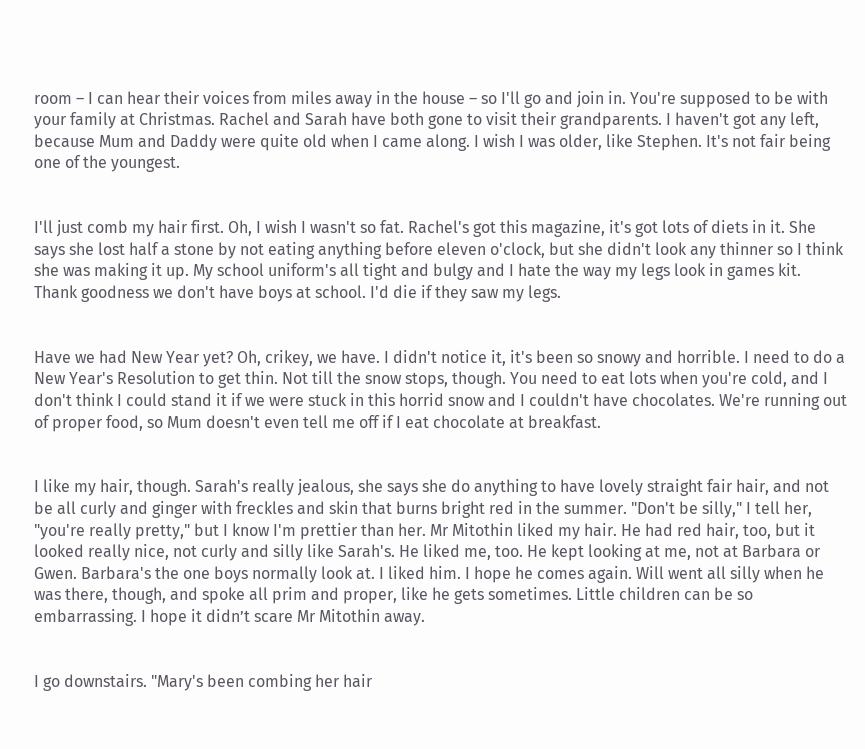room – I can hear their voices from miles away in the house – so I'll go and join in. You're supposed to be with your family at Christmas. Rachel and Sarah have both gone to visit their grandparents. I haven't got any left, because Mum and Daddy were quite old when I came along. I wish I was older, like Stephen. It's not fair being one of the youngest.


I'll just comb my hair first. Oh, I wish I wasn't so fat. Rachel's got this magazine, it's got lots of diets in it. She says she lost half a stone by not eating anything before eleven o'clock, but she didn't look any thinner so I think she was making it up. My school uniform's all tight and bulgy and I hate the way my legs look in games kit. Thank goodness we don't have boys at school. I'd die if they saw my legs.


Have we had New Year yet? Oh, crikey, we have. I didn't notice it, it's been so snowy and horrible. I need to do a New Year's Resolution to get thin. Not till the snow stops, though. You need to eat lots when you're cold, and I don't think I could stand it if we were stuck in this horrid snow and I couldn't have chocolates. We're running out of proper food, so Mum doesn't even tell me off if I eat chocolate at breakfast.


I like my hair, though. Sarah's really jealous, she says she do anything to have lovely straight fair hair, and not be all curly and ginger with freckles and skin that burns bright red in the summer. "Don't be silly," I tell her, "you're really pretty," but I know I'm prettier than her. Mr Mitothin liked my hair. He had red hair, too, but it looked really nice, not curly and silly like Sarah's. He liked me, too. He kept looking at me, not at Barbara or Gwen. Barbara's the one boys normally look at. I liked him. I hope he comes again. Will went all silly when he was there, though, and spoke all prim and proper, like he gets sometimes. Little children can be so embarrassing. I hope it didn’t scare Mr Mitothin away.


I go downstairs. "Mary's been combing her hair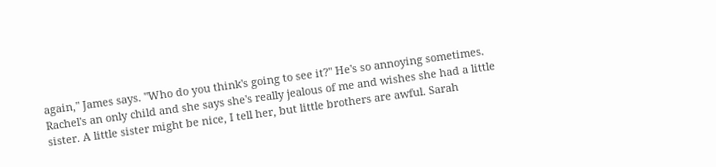again," James says. "Who do you think's going to see it?" He's so annoying sometimes. Rachel's an only child and she says she's really jealous of me and wishes she had a little sister. A little sister might be nice, I tell her, but little brothers are awful. Sarah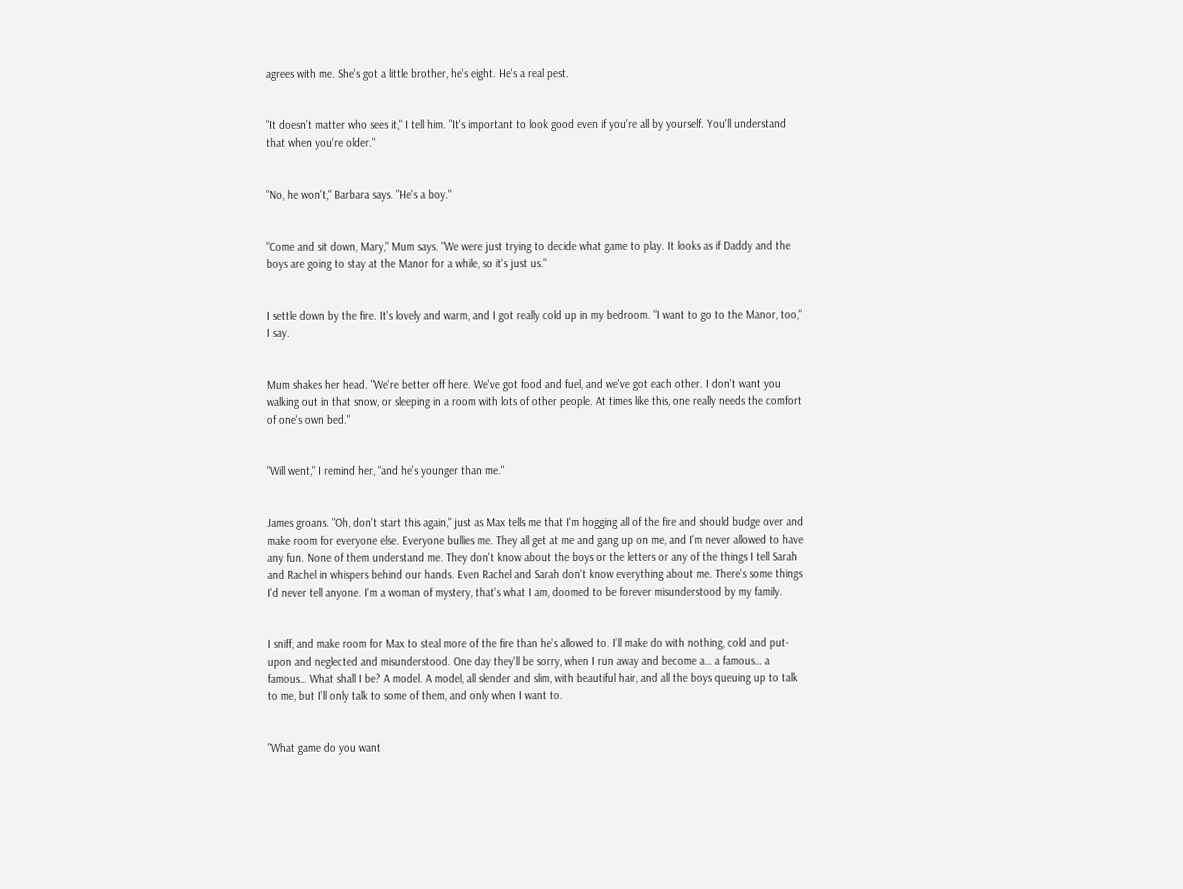agrees with me. She's got a little brother, he's eight. He's a real pest.


"It doesn't matter who sees it," I tell him. "It's important to look good even if you're all by yourself. You'll understand that when you're older."


"No, he won't," Barbara says. "He's a boy."


"Come and sit down, Mary," Mum says. "We were just trying to decide what game to play. It looks as if Daddy and the boys are going to stay at the Manor for a while, so it's just us."


I settle down by the fire. It's lovely and warm, and I got really cold up in my bedroom. "I want to go to the Manor, too," I say.


Mum shakes her head. "We're better off here. We've got food and fuel, and we've got each other. I don't want you walking out in that snow, or sleeping in a room with lots of other people. At times like this, one really needs the comfort of one's own bed."


"Will went," I remind her, "and he's younger than me."


James groans. "Oh, don't start this again," just as Max tells me that I'm hogging all of the fire and should budge over and make room for everyone else. Everyone bullies me. They all get at me and gang up on me, and I'm never allowed to have any fun. None of them understand me. They don't know about the boys or the letters or any of the things I tell Sarah and Rachel in whispers behind our hands. Even Rachel and Sarah don't know everything about me. There's some things I'd never tell anyone. I'm a woman of mystery, that's what I am, doomed to be forever misunderstood by my family.


I sniff, and make room for Max to steal more of the fire than he's allowed to. I'll make do with nothing, cold and put-upon and neglected and misunderstood. One day they'll be sorry, when I run away and become a… a famous… a famous… What shall I be? A model. A model, all slender and slim, with beautiful hair, and all the boys queuing up to talk to me, but I'll only talk to some of them, and only when I want to.


"What game do you want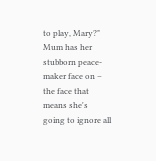to play, Mary?" Mum has her stubborn peace-maker face on – the face that means she's going to ignore all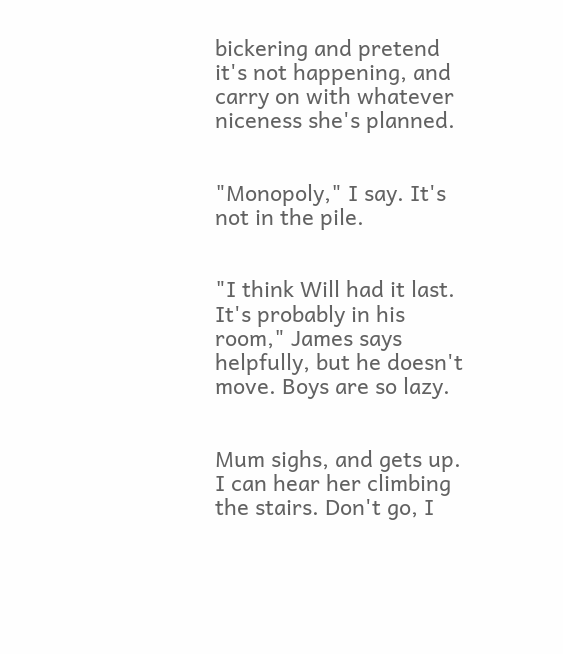bickering and pretend it's not happening, and carry on with whatever niceness she's planned.


"Monopoly," I say. It's not in the pile.


"I think Will had it last. It's probably in his room," James says helpfully, but he doesn't move. Boys are so lazy.


Mum sighs, and gets up. I can hear her climbing the stairs. Don't go, I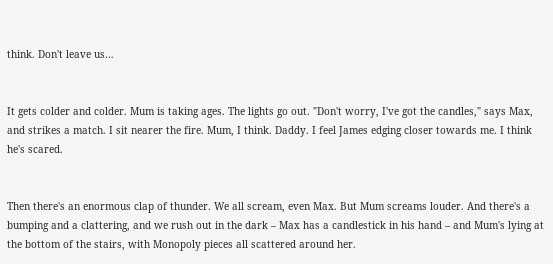think. Don't leave us…


It gets colder and colder. Mum is taking ages. The lights go out. "Don't worry, I've got the candles," says Max, and strikes a match. I sit nearer the fire. Mum, I think. Daddy. I feel James edging closer towards me. I think he's scared.


Then there's an enormous clap of thunder. We all scream, even Max. But Mum screams louder. And there's a bumping and a clattering, and we rush out in the dark – Max has a candlestick in his hand – and Mum's lying at the bottom of the stairs, with Monopoly pieces all scattered around her.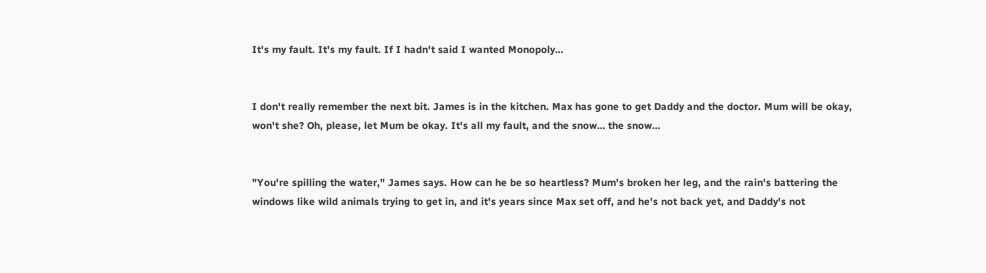It's my fault. It's my fault. If I hadn't said I wanted Monopoly…


I don't really remember the next bit. James is in the kitchen. Max has gone to get Daddy and the doctor. Mum will be okay, won't she? Oh, please, let Mum be okay. It's all my fault, and the snow… the snow…


"You're spilling the water," James says. How can he be so heartless? Mum's broken her leg, and the rain's battering the windows like wild animals trying to get in, and it's years since Max set off, and he's not back yet, and Daddy's not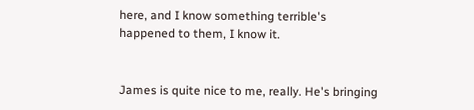here, and I know something terrible's happened to them, I know it.


James is quite nice to me, really. He's bringing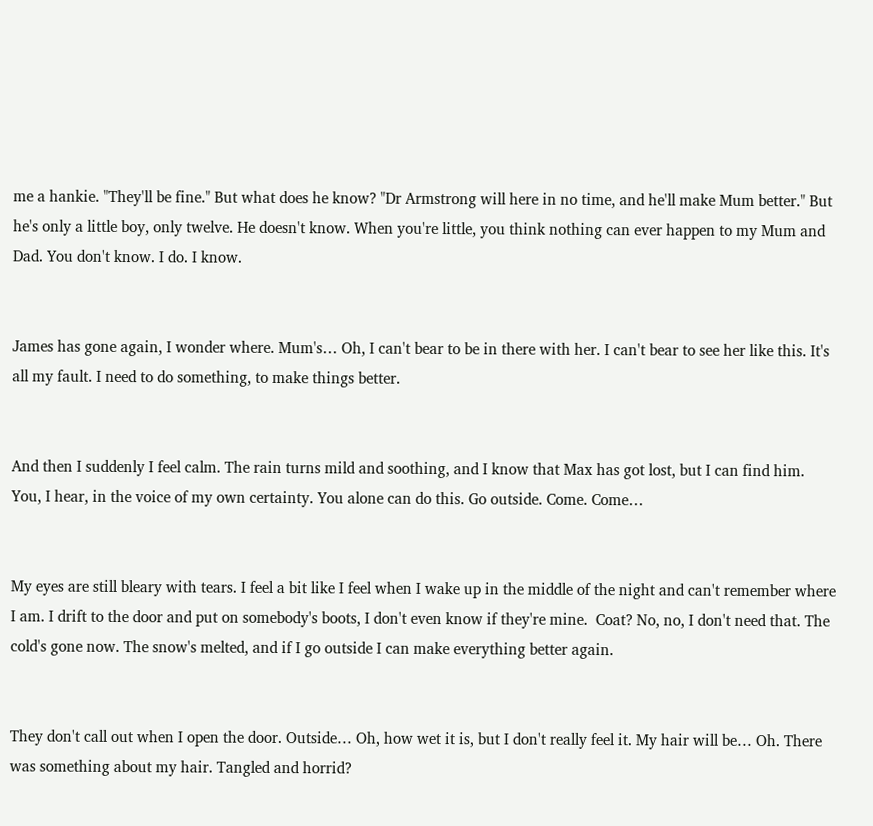me a hankie. "They'll be fine." But what does he know? "Dr Armstrong will here in no time, and he'll make Mum better." But he's only a little boy, only twelve. He doesn't know. When you're little, you think nothing can ever happen to my Mum and Dad. You don't know. I do. I know.


James has gone again, I wonder where. Mum's… Oh, I can't bear to be in there with her. I can't bear to see her like this. It's all my fault. I need to do something, to make things better.


And then I suddenly I feel calm. The rain turns mild and soothing, and I know that Max has got lost, but I can find him. You, I hear, in the voice of my own certainty. You alone can do this. Go outside. Come. Come…


My eyes are still bleary with tears. I feel a bit like I feel when I wake up in the middle of the night and can't remember where I am. I drift to the door and put on somebody's boots, I don't even know if they're mine.  Coat? No, no, I don't need that. The cold's gone now. The snow's melted, and if I go outside I can make everything better again.


They don't call out when I open the door. Outside… Oh, how wet it is, but I don't really feel it. My hair will be… Oh. There was something about my hair. Tangled and horrid?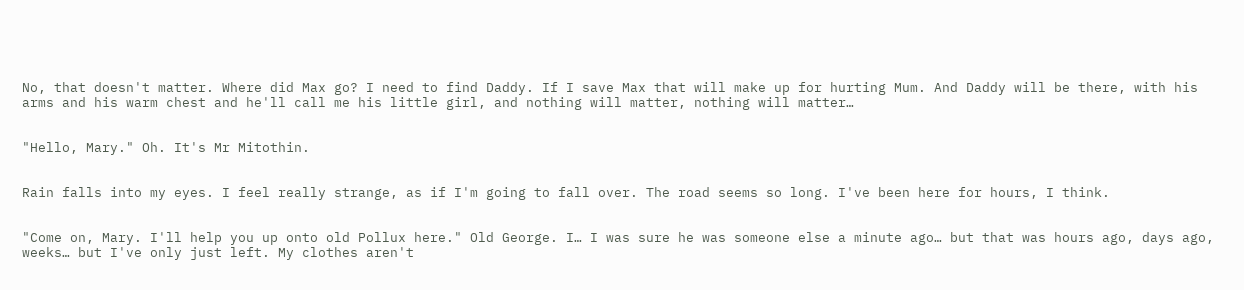No, that doesn't matter. Where did Max go? I need to find Daddy. If I save Max that will make up for hurting Mum. And Daddy will be there, with his arms and his warm chest and he'll call me his little girl, and nothing will matter, nothing will matter…


"Hello, Mary." Oh. It's Mr Mitothin.


Rain falls into my eyes. I feel really strange, as if I'm going to fall over. The road seems so long. I've been here for hours, I think.


"Come on, Mary. I'll help you up onto old Pollux here." Old George. I… I was sure he was someone else a minute ago… but that was hours ago, days ago, weeks… but I've only just left. My clothes aren't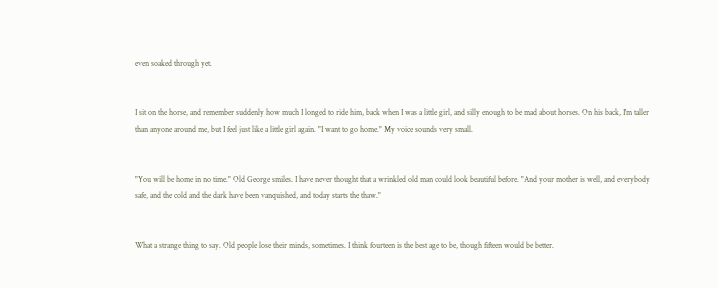even soaked through yet.


I sit on the horse, and remember suddenly how much I longed to ride him, back when I was a little girl, and silly enough to be mad about horses. On his back, I'm taller than anyone around me, but I feel just like a little girl again. "I want to go home." My voice sounds very small.


"You will be home in no time." Old George smiles. I have never thought that a wrinkled old man could look beautiful before. "And your mother is well, and everybody safe, and the cold and the dark have been vanquished, and today starts the thaw."


What a strange thing to say. Old people lose their minds, sometimes. I think fourteen is the best age to be, though fifteen would be better.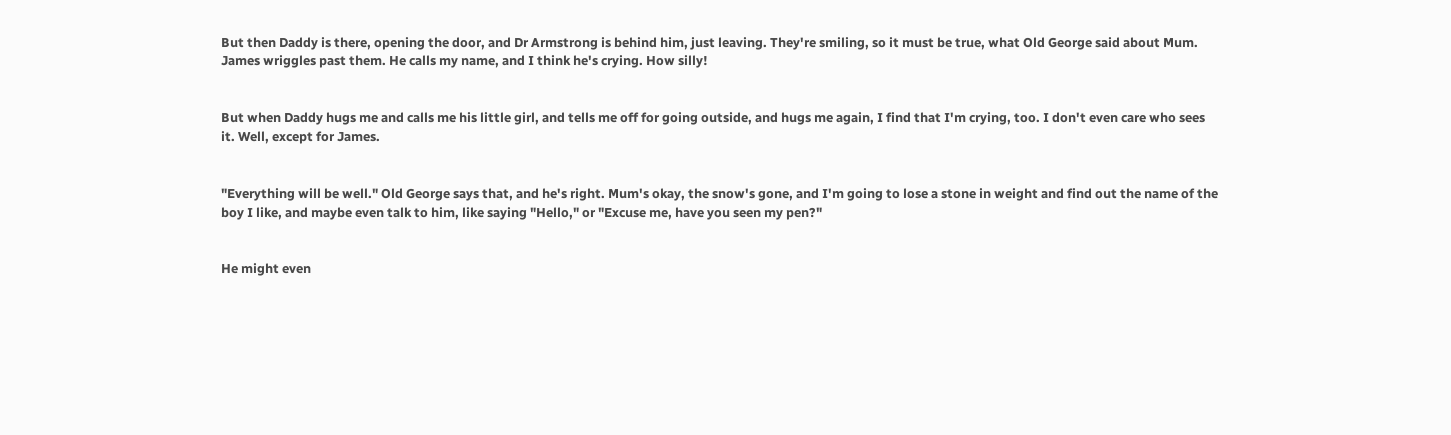But then Daddy is there, opening the door, and Dr Armstrong is behind him, just leaving. They're smiling, so it must be true, what Old George said about Mum. James wriggles past them. He calls my name, and I think he's crying. How silly!


But when Daddy hugs me and calls me his little girl, and tells me off for going outside, and hugs me again, I find that I'm crying, too. I don't even care who sees it. Well, except for James.


"Everything will be well." Old George says that, and he's right. Mum's okay, the snow's gone, and I'm going to lose a stone in weight and find out the name of the boy I like, and maybe even talk to him, like saying "Hello," or "Excuse me, have you seen my pen?"


He might even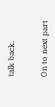talk back.


On to next part